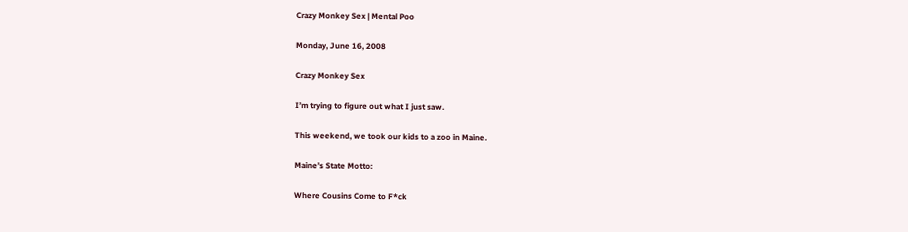Crazy Monkey Sex | Mental Poo

Monday, June 16, 2008

Crazy Monkey Sex

I’m trying to figure out what I just saw.

This weekend, we took our kids to a zoo in Maine.

Maine’s State Motto:

Where Cousins Come to F*ck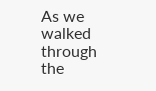As we walked through the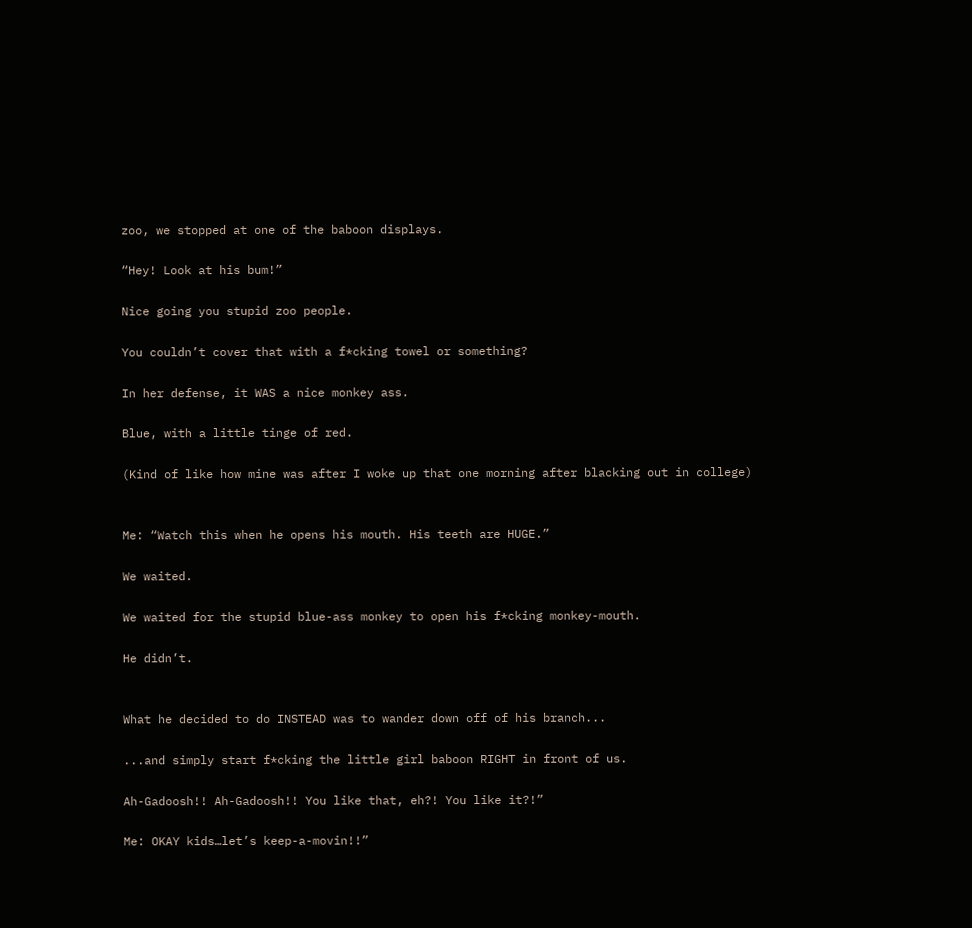zoo, we stopped at one of the baboon displays.

“Hey! Look at his bum!”

Nice going you stupid zoo people.

You couldn’t cover that with a f*cking towel or something?

In her defense, it WAS a nice monkey ass.

Blue, with a little tinge of red.

(Kind of like how mine was after I woke up that one morning after blacking out in college)


Me: “Watch this when he opens his mouth. His teeth are HUGE.”

We waited.

We waited for the stupid blue-ass monkey to open his f*cking monkey-mouth.

He didn’t.


What he decided to do INSTEAD was to wander down off of his branch...

...and simply start f*cking the little girl baboon RIGHT in front of us.

Ah-Gadoosh!! Ah-Gadoosh!! You like that, eh?! You like it?!”

Me: OKAY kids…let’s keep-a-movin!!”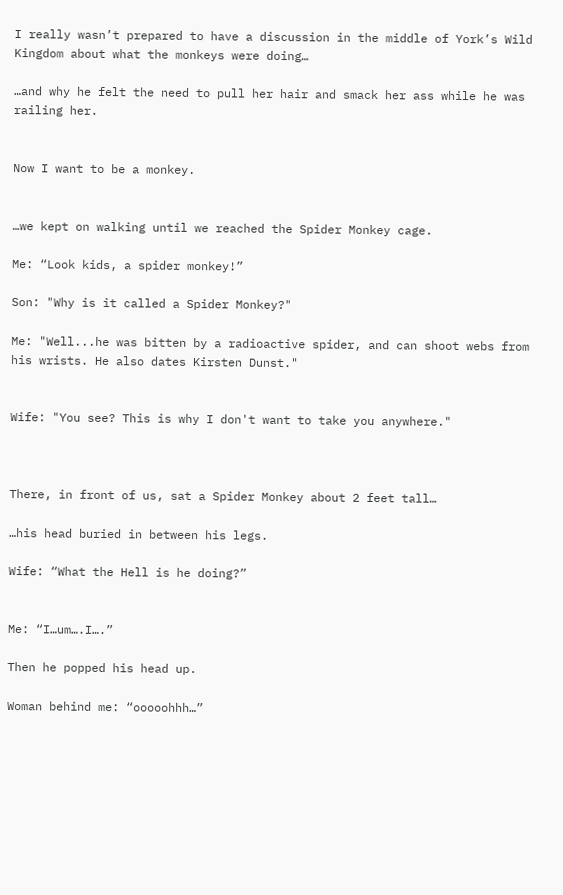I really wasn’t prepared to have a discussion in the middle of York’s Wild Kingdom about what the monkeys were doing…

…and why he felt the need to pull her hair and smack her ass while he was railing her.


Now I want to be a monkey.


…we kept on walking until we reached the Spider Monkey cage.

Me: “Look kids, a spider monkey!”

Son: "Why is it called a Spider Monkey?"

Me: "Well...he was bitten by a radioactive spider, and can shoot webs from his wrists. He also dates Kirsten Dunst."


Wife: "You see? This is why I don't want to take you anywhere."



There, in front of us, sat a Spider Monkey about 2 feet tall…

…his head buried in between his legs.

Wife: “What the Hell is he doing?”


Me: “I…um….I….”

Then he popped his head up.

Woman behind me: “ooooohhh…”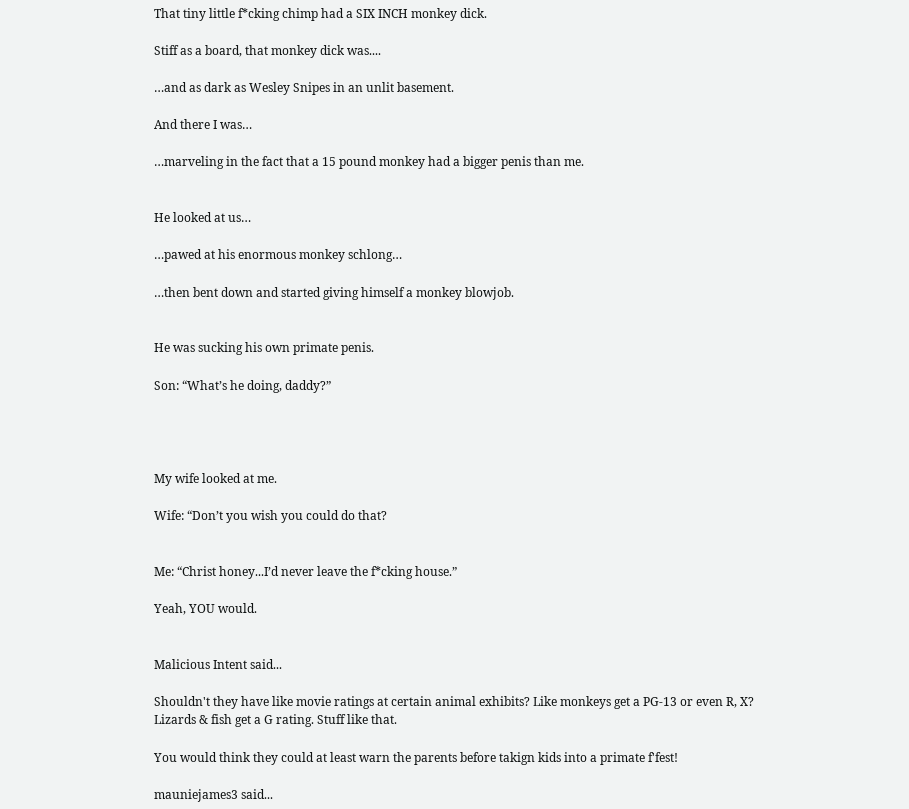That tiny little f*cking chimp had a SIX INCH monkey dick.

Stiff as a board, that monkey dick was....

…and as dark as Wesley Snipes in an unlit basement.

And there I was…

…marveling in the fact that a 15 pound monkey had a bigger penis than me.


He looked at us…

…pawed at his enormous monkey schlong…

…then bent down and started giving himself a monkey blowjob.


He was sucking his own primate penis.

Son: “What’s he doing, daddy?”




My wife looked at me.

Wife: “Don’t you wish you could do that?


Me: “Christ honey...I’d never leave the f*cking house.”

Yeah, YOU would.


Malicious Intent said...

Shouldn't they have like movie ratings at certain animal exhibits? Like monkeys get a PG-13 or even R, X?
Lizards & fish get a G rating. Stuff like that.

You would think they could at least warn the parents before takign kids into a primate f'fest!

mauniejames3 said...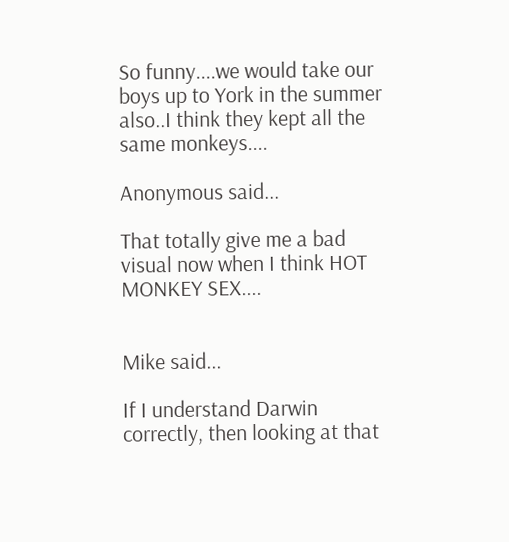So funny....we would take our boys up to York in the summer also..I think they kept all the same monkeys....

Anonymous said...

That totally give me a bad visual now when I think HOT MONKEY SEX....


Mike said...

If I understand Darwin correctly, then looking at that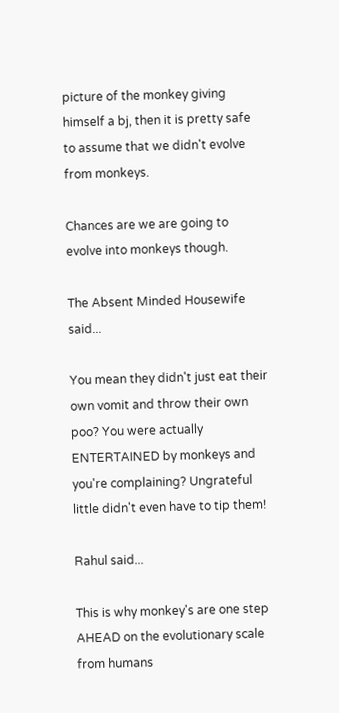picture of the monkey giving himself a bj, then it is pretty safe to assume that we didn't evolve from monkeys.

Chances are we are going to evolve into monkeys though.

The Absent Minded Housewife said...

You mean they didn't just eat their own vomit and throw their own poo? You were actually ENTERTAINED by monkeys and you're complaining? Ungrateful little didn't even have to tip them!

Rahul said...

This is why monkey's are one step AHEAD on the evolutionary scale from humans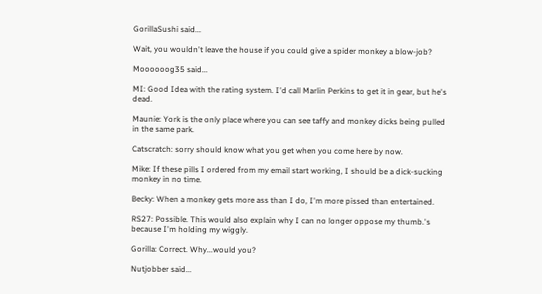GorillaSushi said...

Wait, you wouldn't leave the house if you could give a spider monkey a blow-job?

Moooooog35 said...

MI: Good Idea with the rating system. I'd call Marlin Perkins to get it in gear, but he's dead.

Maunie: York is the only place where you can see taffy and monkey dicks being pulled in the same park.

Catscratch: sorry should know what you get when you come here by now.

Mike: If these pills I ordered from my email start working, I should be a dick-sucking monkey in no time.

Becky: When a monkey gets more ass than I do, I'm more pissed than entertained.

RS27: Possible. This would also explain why I can no longer oppose my thumb.'s because I'm holding my wiggly.

Gorilla: Correct. Why...would you?

Nutjobber said...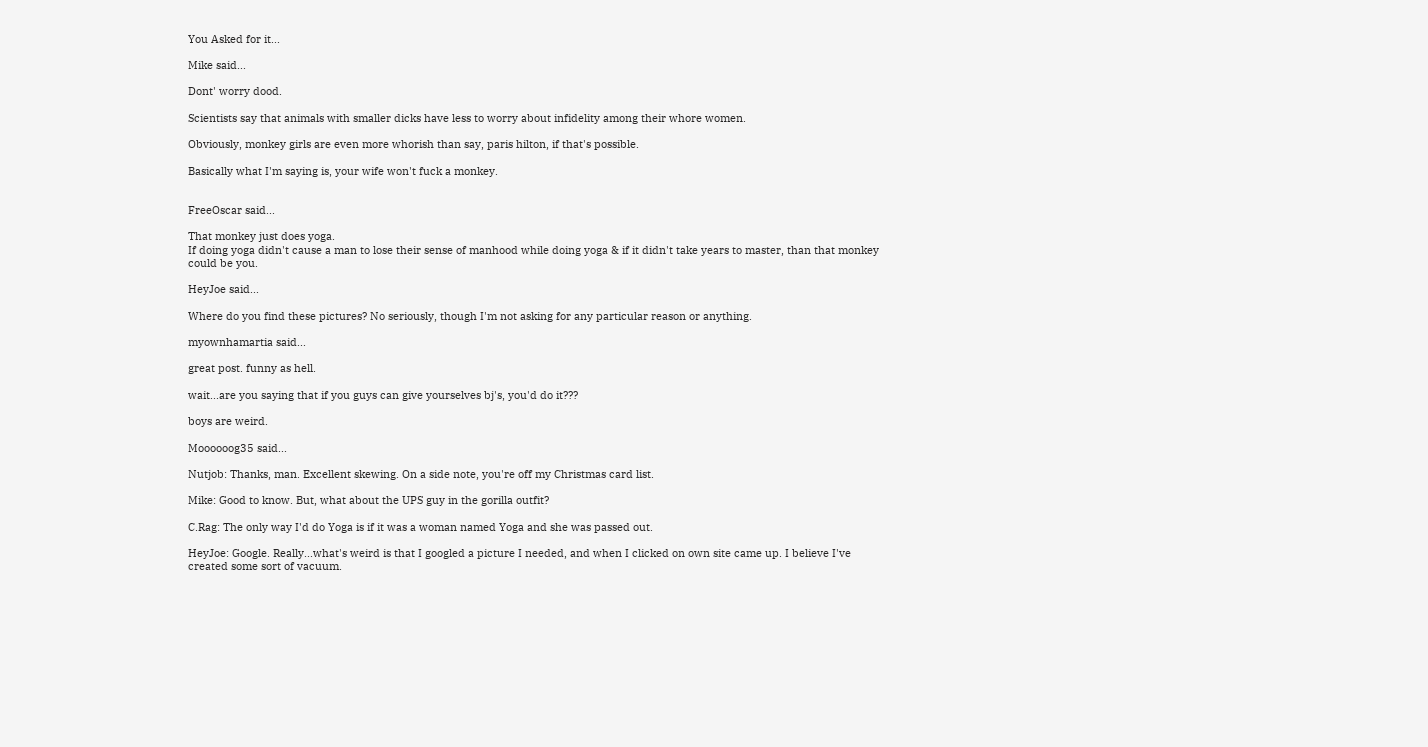You Asked for it...

Mike said...

Dont' worry dood.

Scientists say that animals with smaller dicks have less to worry about infidelity among their whore women.

Obviously, monkey girls are even more whorish than say, paris hilton, if that's possible.

Basically what I'm saying is, your wife won't fuck a monkey.


FreeOscar said...

That monkey just does yoga.
If doing yoga didn't cause a man to lose their sense of manhood while doing yoga & if it didn't take years to master, than that monkey could be you.

HeyJoe said...

Where do you find these pictures? No seriously, though I'm not asking for any particular reason or anything.

myownhamartia said...

great post. funny as hell.

wait...are you saying that if you guys can give yourselves bj's, you'd do it???

boys are weird.

Moooooog35 said...

Nutjob: Thanks, man. Excellent skewing. On a side note, you're off my Christmas card list.

Mike: Good to know. But, what about the UPS guy in the gorilla outfit?

C.Rag: The only way I'd do Yoga is if it was a woman named Yoga and she was passed out.

HeyJoe: Google. Really...what's weird is that I googled a picture I needed, and when I clicked on own site came up. I believe I've created some sort of vacuum.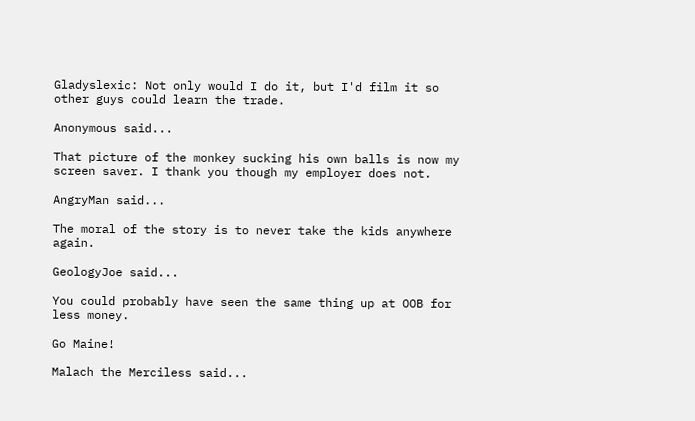Gladyslexic: Not only would I do it, but I'd film it so other guys could learn the trade.

Anonymous said...

That picture of the monkey sucking his own balls is now my screen saver. I thank you though my employer does not.

AngryMan said...

The moral of the story is to never take the kids anywhere again.

GeologyJoe said...

You could probably have seen the same thing up at OOB for less money.

Go Maine!

Malach the Merciless said...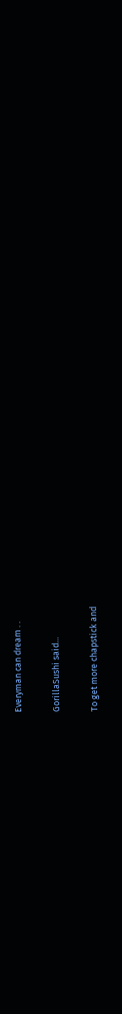Everyman can dream . .

GorillaSushi said...

To get more chapstick and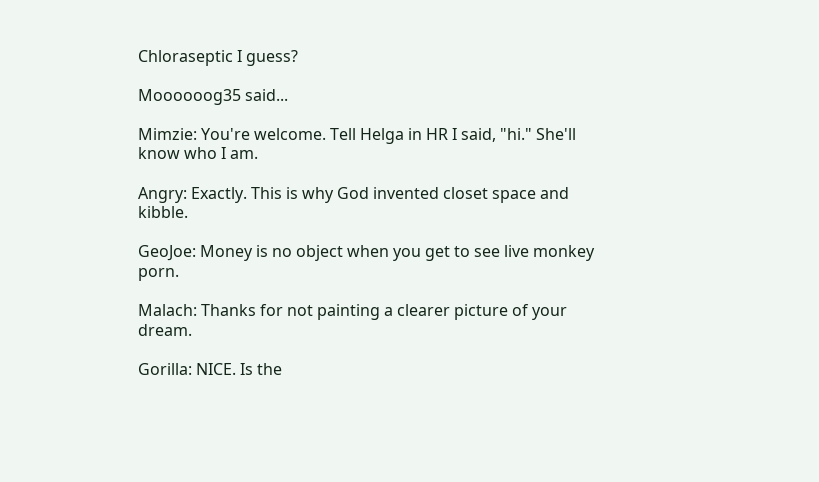Chloraseptic I guess?

Moooooog35 said...

Mimzie: You're welcome. Tell Helga in HR I said, "hi." She'll know who I am.

Angry: Exactly. This is why God invented closet space and kibble.

GeoJoe: Money is no object when you get to see live monkey porn.

Malach: Thanks for not painting a clearer picture of your dream.

Gorilla: NICE. Is the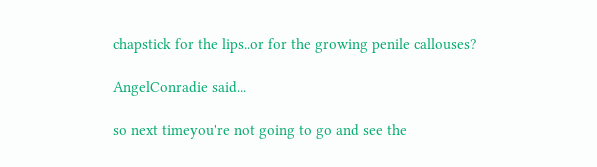chapstick for the lips..or for the growing penile callouses?

AngelConradie said...

so next timeyou're not going to go and see the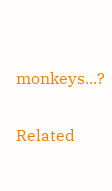monkeys...?

Related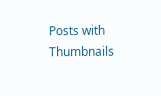Posts with Thumbnails